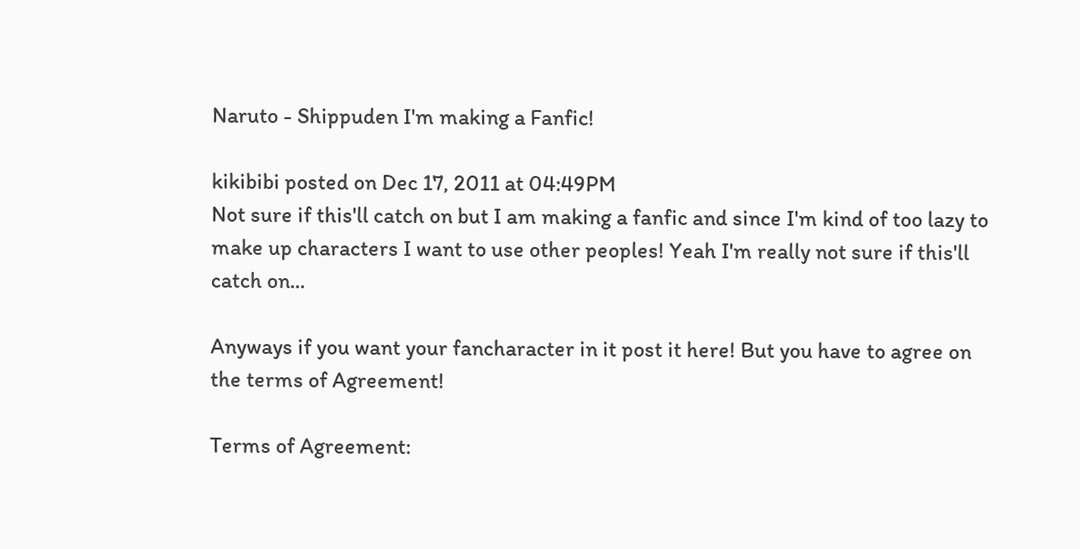Naruto - Shippuden I'm making a Fanfic!

kikibibi posted on Dec 17, 2011 at 04:49PM
Not sure if this'll catch on but I am making a fanfic and since I'm kind of too lazy to make up characters I want to use other peoples! Yeah I'm really not sure if this'll catch on...

Anyways if you want your fancharacter in it post it here! But you have to agree on the terms of Agreement!

Terms of Agreement: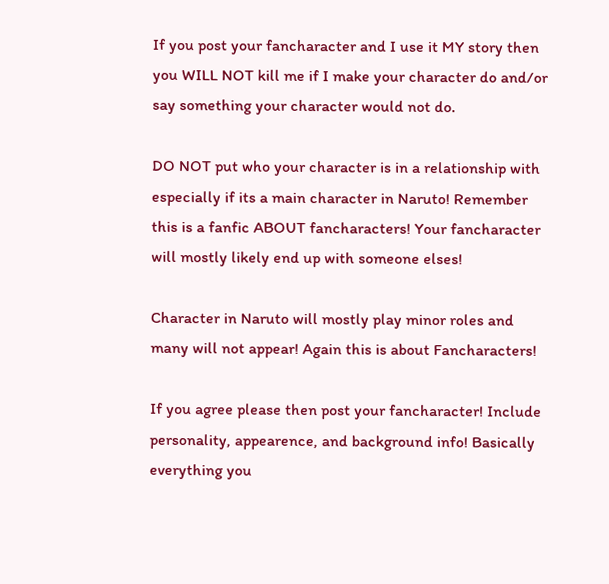If you post your fancharacter and I use it MY story then you WILL NOT kill me if I make your character do and/or say something your character would not do.

DO NOT put who your character is in a relationship with especially if its a main character in Naruto! Remember this is a fanfic ABOUT fancharacters! Your fancharacter will mostly likely end up with someone elses!

Character in Naruto will mostly play minor roles and many will not appear! Again this is about Fancharacters!

If you agree please then post your fancharacter! Include personality, appearence, and background info! Basically everything you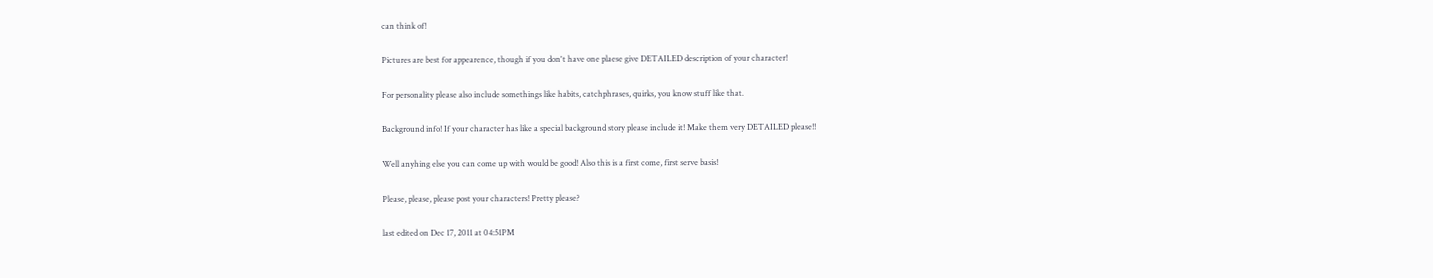can think of!

Pictures are best for appearence, though if you don't have one plaese give DETAILED description of your character!

For personality please also include somethings like habits, catchphrases, quirks, you know stuff like that.

Background info! If your character has like a special background story please include it! Make them very DETAILED please!!

Well anyhing else you can come up with would be good! Also this is a first come, first serve basis!

Please, please, please post your characters! Pretty please?

last edited on Dec 17, 2011 at 04:51PM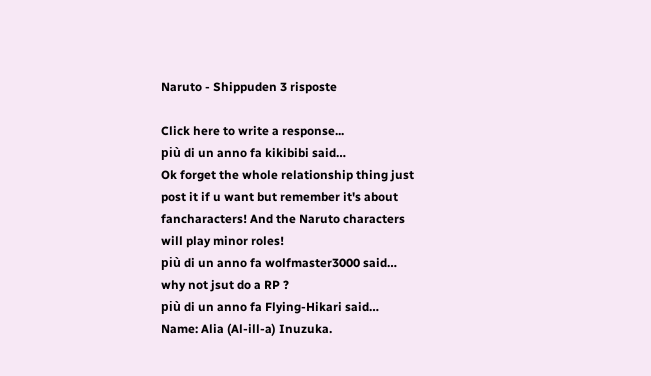Naruto - Shippuden 3 risposte

Click here to write a response...
più di un anno fa kikibibi said…
Ok forget the whole relationship thing just post it if u want but remember it's about fancharacters! And the Naruto characters will play minor roles!
più di un anno fa wolfmaster3000 said…
why not jsut do a RP ?
più di un anno fa Flying-Hikari said…
Name: Alia (Al-ill-a) Inuzuka.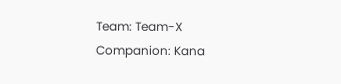Team: Team-X
Companion: Kana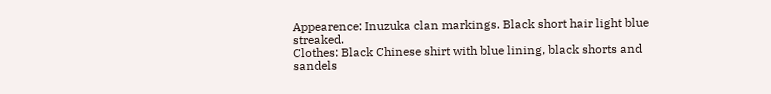Appearence: Inuzuka clan markings. Black short hair light blue streaked.
Clothes: Black Chinese shirt with blue lining, black shorts and sandels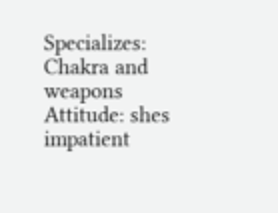Specializes: Chakra and weapons
Attitude: shes impatient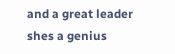and a great leader shes a genius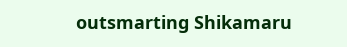outsmarting Shikamaru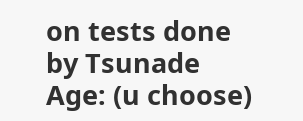on tests done by Tsunade
Age: (u choose)